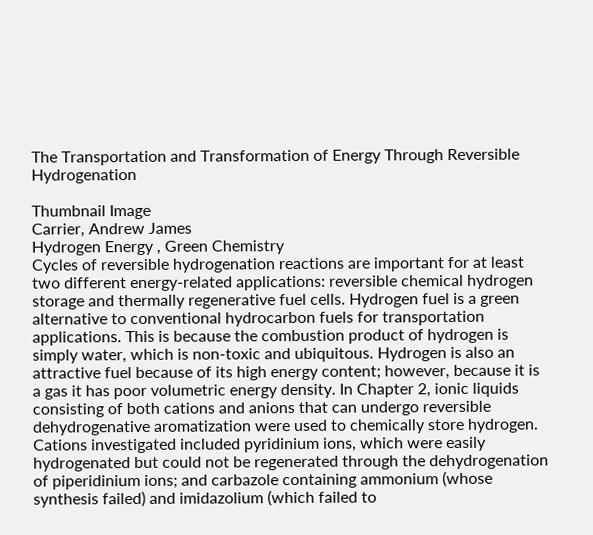The Transportation and Transformation of Energy Through Reversible Hydrogenation

Thumbnail Image
Carrier, Andrew James
Hydrogen Energy , Green Chemistry
Cycles of reversible hydrogenation reactions are important for at least two different energy-related applications: reversible chemical hydrogen storage and thermally regenerative fuel cells. Hydrogen fuel is a green alternative to conventional hydrocarbon fuels for transportation applications. This is because the combustion product of hydrogen is simply water, which is non-toxic and ubiquitous. Hydrogen is also an attractive fuel because of its high energy content; however, because it is a gas it has poor volumetric energy density. In Chapter 2, ionic liquids consisting of both cations and anions that can undergo reversible dehydrogenative aromatization were used to chemically store hydrogen. Cations investigated included pyridinium ions, which were easily hydrogenated but could not be regenerated through the dehydrogenation of piperidinium ions; and carbazole containing ammonium (whose synthesis failed) and imidazolium (which failed to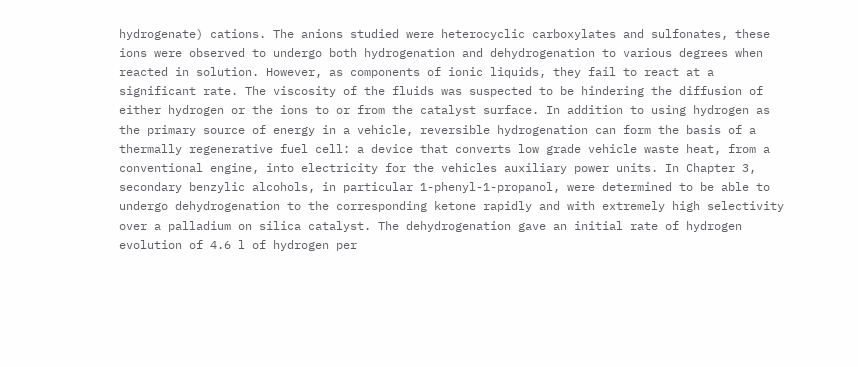hydrogenate) cations. The anions studied were heterocyclic carboxylates and sulfonates, these ions were observed to undergo both hydrogenation and dehydrogenation to various degrees when reacted in solution. However, as components of ionic liquids, they fail to react at a significant rate. The viscosity of the fluids was suspected to be hindering the diffusion of either hydrogen or the ions to or from the catalyst surface. In addition to using hydrogen as the primary source of energy in a vehicle, reversible hydrogenation can form the basis of a thermally regenerative fuel cell: a device that converts low grade vehicle waste heat, from a conventional engine, into electricity for the vehicles auxiliary power units. In Chapter 3, secondary benzylic alcohols, in particular 1-phenyl-1-propanol, were determined to be able to undergo dehydrogenation to the corresponding ketone rapidly and with extremely high selectivity over a palladium on silica catalyst. The dehydrogenation gave an initial rate of hydrogen evolution of 4.6 l of hydrogen per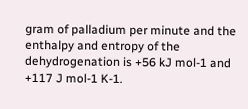gram of palladium per minute and the enthalpy and entropy of the dehydrogenation is +56 kJ mol-1 and +117 J mol-1 K-1.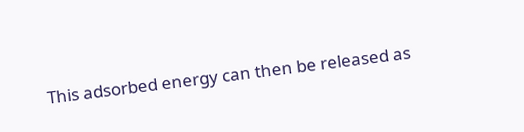This adsorbed energy can then be released as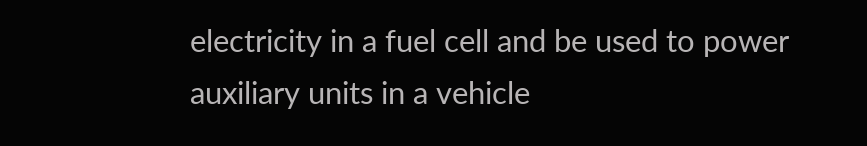electricity in a fuel cell and be used to power auxiliary units in a vehicle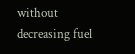without decreasing fuel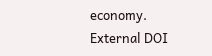economy.
External DOI